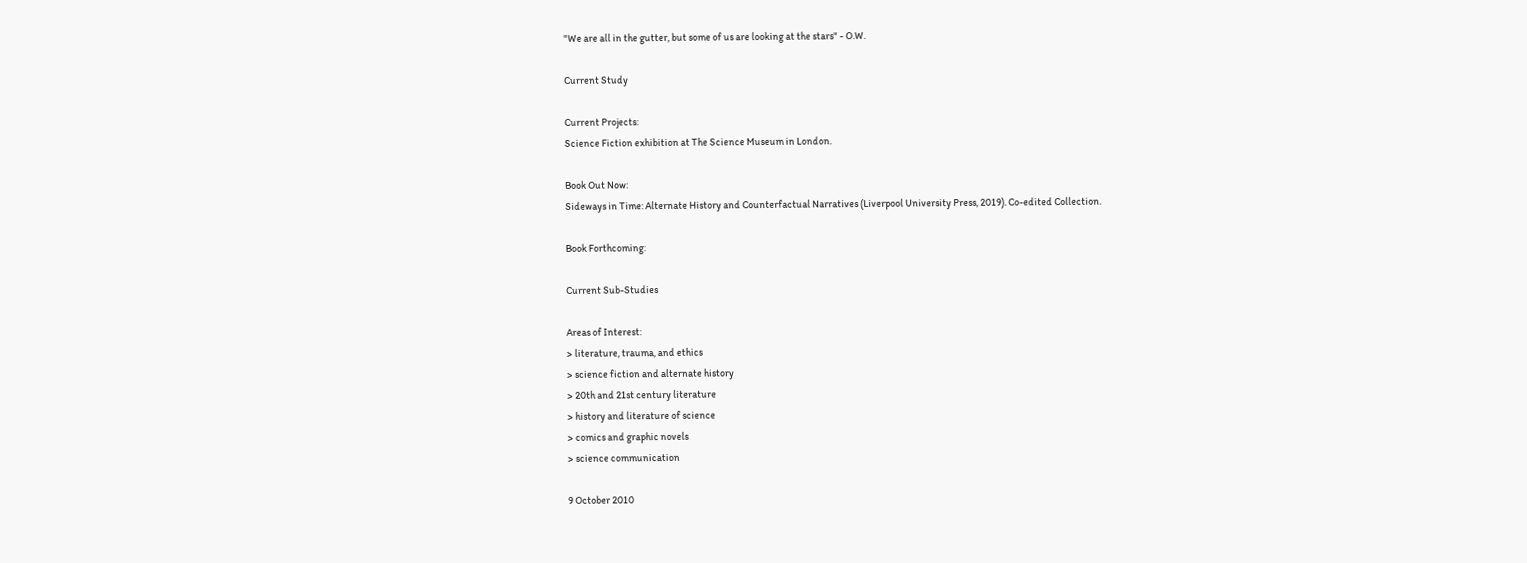"We are all in the gutter, but some of us are looking at the stars" - O.W.

Current Study

Current Projects:
Science Fiction exhibition at The Science Museum in London.

Book Out Now:
Sideways in Time: Alternate History and Counterfactual Narratives (Liverpool University Press, 2019). Co-edited Collection.

Book Forthcoming:

Current Sub-Studies

Areas of Interest:
> literature, trauma, and ethics
> science fiction and alternate history
> 20th and 21st century literature
> history and literature of science
> comics and graphic novels
> science communication

9 October 2010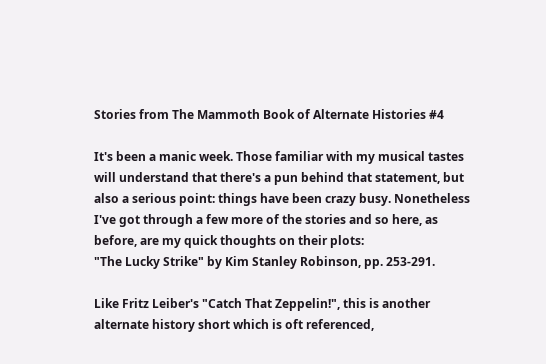Stories from The Mammoth Book of Alternate Histories #4

It's been a manic week. Those familiar with my musical tastes will understand that there's a pun behind that statement, but also a serious point: things have been crazy busy. Nonetheless I've got through a few more of the stories and so here, as before, are my quick thoughts on their plots:
"The Lucky Strike" by Kim Stanley Robinson, pp. 253-291.

Like Fritz Leiber's "Catch That Zeppelin!", this is another alternate history short which is oft referenced,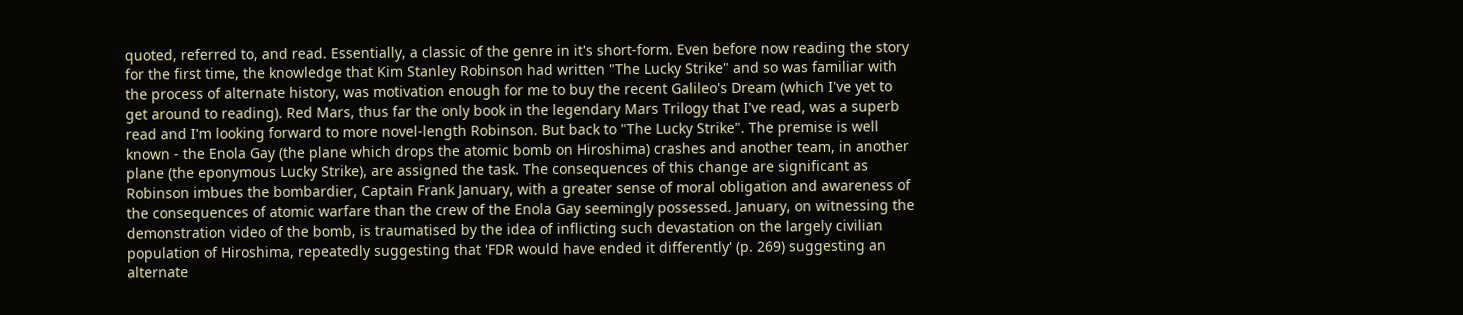quoted, referred to, and read. Essentially, a classic of the genre in it's short-form. Even before now reading the story for the first time, the knowledge that Kim Stanley Robinson had written "The Lucky Strike" and so was familiar with the process of alternate history, was motivation enough for me to buy the recent Galileo's Dream (which I've yet to get around to reading). Red Mars, thus far the only book in the legendary Mars Trilogy that I've read, was a superb read and I'm looking forward to more novel-length Robinson. But back to "The Lucky Strike". The premise is well known - the Enola Gay (the plane which drops the atomic bomb on Hiroshima) crashes and another team, in another plane (the eponymous Lucky Strike), are assigned the task. The consequences of this change are significant as Robinson imbues the bombardier, Captain Frank January, with a greater sense of moral obligation and awareness of the consequences of atomic warfare than the crew of the Enola Gay seemingly possessed. January, on witnessing the demonstration video of the bomb, is traumatised by the idea of inflicting such devastation on the largely civilian population of Hiroshima, repeatedly suggesting that 'FDR would have ended it differently' (p. 269) suggesting an alternate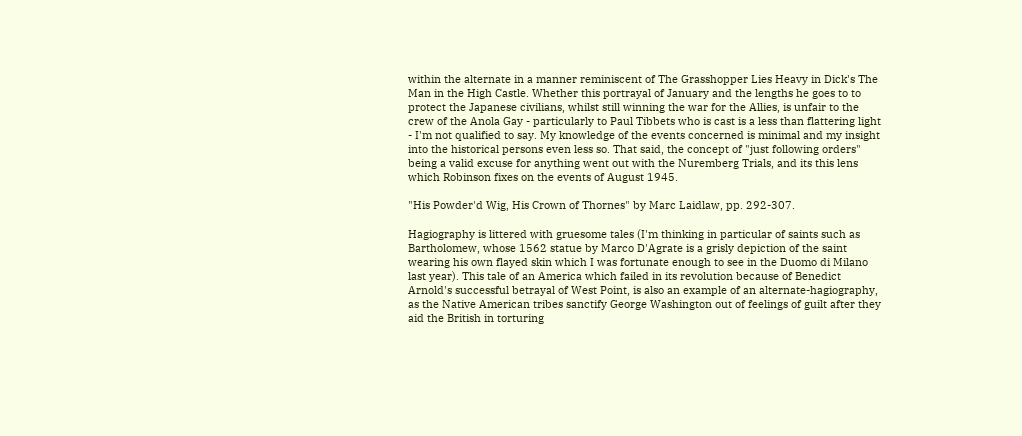within the alternate in a manner reminiscent of The Grasshopper Lies Heavy in Dick's The Man in the High Castle. Whether this portrayal of January and the lengths he goes to to protect the Japanese civilians, whilst still winning the war for the Allies, is unfair to the crew of the Anola Gay - particularly to Paul Tibbets who is cast is a less than flattering light - I'm not qualified to say. My knowledge of the events concerned is minimal and my insight into the historical persons even less so. That said, the concept of "just following orders" being a valid excuse for anything went out with the Nuremberg Trials, and its this lens which Robinson fixes on the events of August 1945.

"His Powder'd Wig, His Crown of Thornes" by Marc Laidlaw, pp. 292-307.

Hagiography is littered with gruesome tales (I'm thinking in particular of saints such as Bartholomew, whose 1562 statue by Marco D'Agrate is a grisly depiction of the saint wearing his own flayed skin which I was fortunate enough to see in the Duomo di Milano last year). This tale of an America which failed in its revolution because of Benedict Arnold's successful betrayal of West Point, is also an example of an alternate-hagiography, as the Native American tribes sanctify George Washington out of feelings of guilt after they aid the British in torturing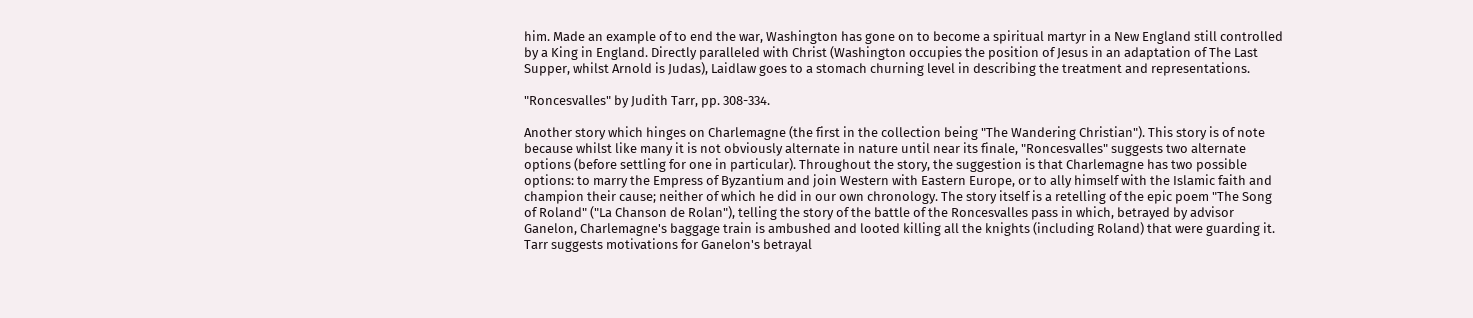him. Made an example of to end the war, Washington has gone on to become a spiritual martyr in a New England still controlled by a King in England. Directly paralleled with Christ (Washington occupies the position of Jesus in an adaptation of The Last Supper, whilst Arnold is Judas), Laidlaw goes to a stomach churning level in describing the treatment and representations.

"Roncesvalles" by Judith Tarr, pp. 308-334.

Another story which hinges on Charlemagne (the first in the collection being "The Wandering Christian"). This story is of note because whilst like many it is not obviously alternate in nature until near its finale, "Roncesvalles" suggests two alternate options (before settling for one in particular). Throughout the story, the suggestion is that Charlemagne has two possible options: to marry the Empress of Byzantium and join Western with Eastern Europe, or to ally himself with the Islamic faith and champion their cause; neither of which he did in our own chronology. The story itself is a retelling of the epic poem "The Song of Roland" ("La Chanson de Rolan"), telling the story of the battle of the Roncesvalles pass in which, betrayed by advisor Ganelon, Charlemagne's baggage train is ambushed and looted killing all the knights (including Roland) that were guarding it. Tarr suggests motivations for Ganelon's betrayal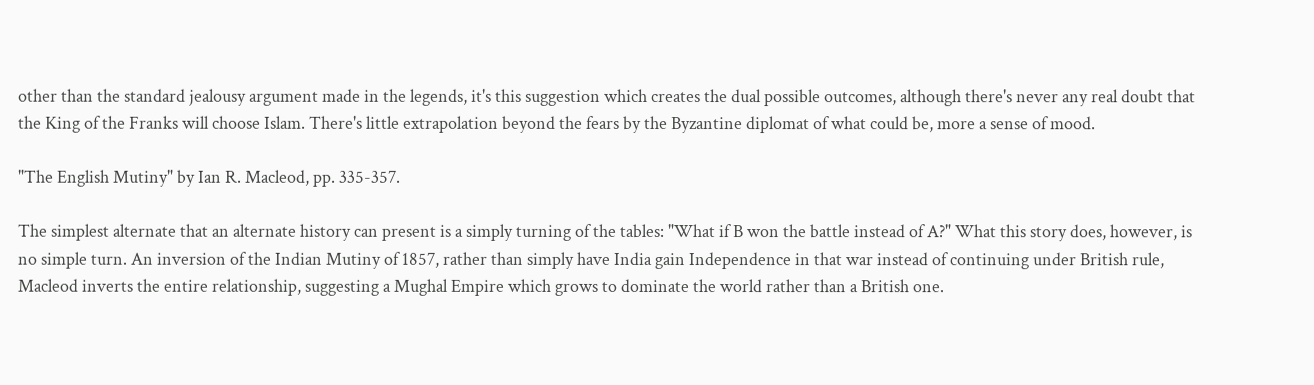other than the standard jealousy argument made in the legends, it's this suggestion which creates the dual possible outcomes, although there's never any real doubt that the King of the Franks will choose Islam. There's little extrapolation beyond the fears by the Byzantine diplomat of what could be, more a sense of mood.

"The English Mutiny" by Ian R. Macleod, pp. 335-357.

The simplest alternate that an alternate history can present is a simply turning of the tables: "What if B won the battle instead of A?" What this story does, however, is no simple turn. An inversion of the Indian Mutiny of 1857, rather than simply have India gain Independence in that war instead of continuing under British rule, Macleod inverts the entire relationship, suggesting a Mughal Empire which grows to dominate the world rather than a British one.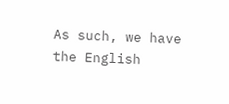As such, we have the English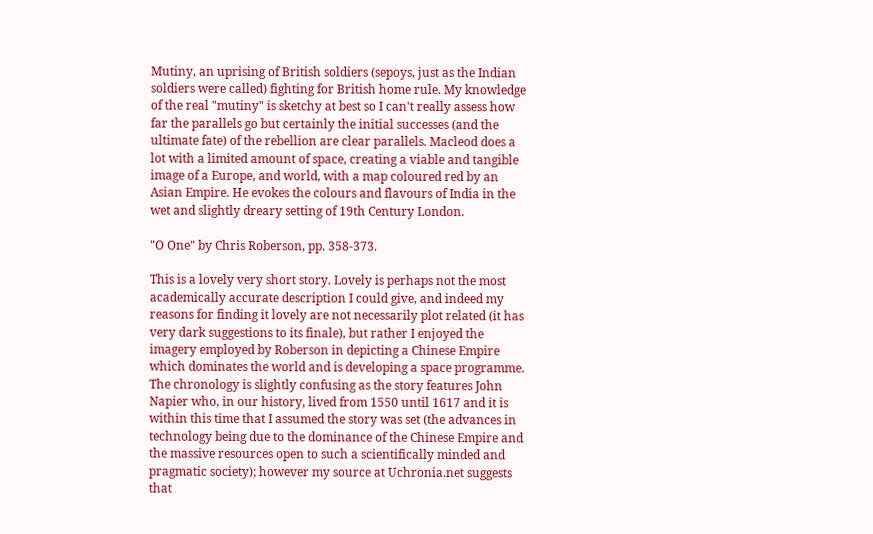Mutiny, an uprising of British soldiers (sepoys, just as the Indian soldiers were called) fighting for British home rule. My knowledge of the real "mutiny" is sketchy at best so I can't really assess how far the parallels go but certainly the initial successes (and the ultimate fate) of the rebellion are clear parallels. Macleod does a lot with a limited amount of space, creating a viable and tangible image of a Europe, and world, with a map coloured red by an Asian Empire. He evokes the colours and flavours of India in the wet and slightly dreary setting of 19th Century London.

"O One" by Chris Roberson, pp. 358-373.

This is a lovely very short story. Lovely is perhaps not the most academically accurate description I could give, and indeed my reasons for finding it lovely are not necessarily plot related (it has very dark suggestions to its finale), but rather I enjoyed the imagery employed by Roberson in depicting a Chinese Empire which dominates the world and is developing a space programme. The chronology is slightly confusing as the story features John Napier who, in our history, lived from 1550 until 1617 and it is within this time that I assumed the story was set (the advances in technology being due to the dominance of the Chinese Empire and the massive resources open to such a scientifically minded and pragmatic society); however my source at Uchronia.net suggests that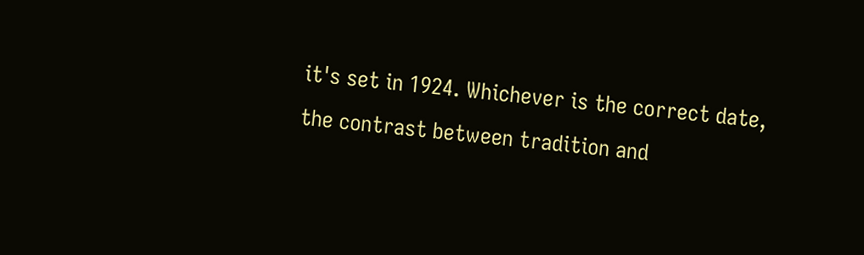it's set in 1924. Whichever is the correct date, the contrast between tradition and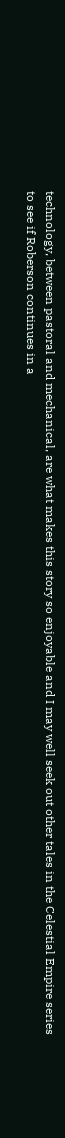technology, between pastoral and mechanical, are what makes this story so enjoyable and I may well seek out other tales in the Celestial Empire series to see if Roberson continues in a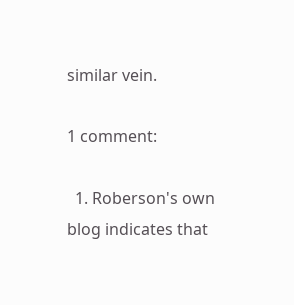similar vein.

1 comment:

  1. Roberson's own blog indicates that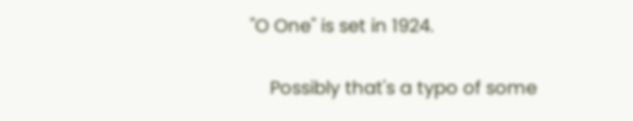"O One" is set in 1924.

    Possibly that's a typo of some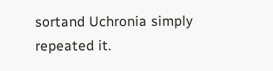sortand Uchronia simply repeated it.